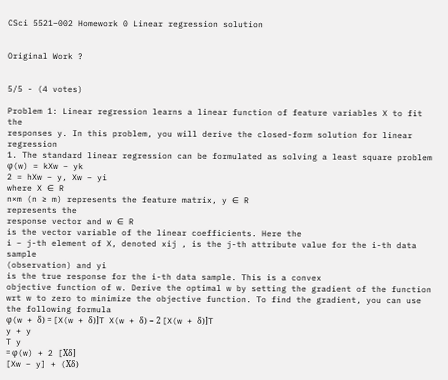CSci 5521–002 Homework 0 Linear regression solution


Original Work ?


5/5 - (4 votes)

Problem 1: Linear regression learns a linear function of feature variables X to fit the
responses y. In this problem, you will derive the closed-form solution for linear regression
1. The standard linear regression can be formulated as solving a least square problem
φ(w) = kXw − yk
2 = hXw − y, Xw − yi
where X ∈ R
n×m (n ≥ m) represents the feature matrix, y ∈ R
represents the
response vector and w ∈ R
is the vector variable of the linear coefficients. Here the
i − j-th element of X, denoted xij , is the j-th attribute value for the i-th data sample
(observation) and yi
is the true response for the i-th data sample. This is a convex
objective function of w. Derive the optimal w by setting the gradient of the function
wrt w to zero to minimize the objective function. To find the gradient, you can use
the following formula
φ(w + δ) = [X(w + δ)]T X(w + δ) − 2 [X(w + δ)]T
y + y
T y
= φ(w) + 2 [Xδ]
[Xw − y] + (Xδ)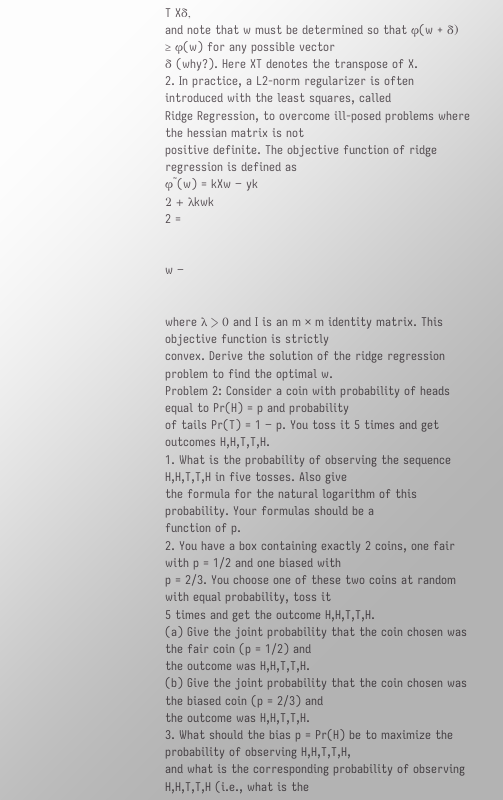T Xδ,
and note that w must be determined so that φ(w + δ) ≥ φ(w) for any possible vector
δ (why?). Here XT denotes the transpose of X.
2. In practice, a L2-norm regularizer is often introduced with the least squares, called
Ridge Regression, to overcome ill-posed problems where the hessian matrix is not
positive definite. The objective function of ridge regression is defined as
φ˜(w) = kXw − yk
2 + λkwk
2 =


w −


where λ > 0 and I is an m × m identity matrix. This objective function is strictly
convex. Derive the solution of the ridge regression problem to find the optimal w.
Problem 2: Consider a coin with probability of heads equal to Pr(H) = p and probability
of tails Pr(T) = 1 − p. You toss it 5 times and get outcomes H,H,T,T,H.
1. What is the probability of observing the sequence H,H,T,T,H in five tosses. Also give
the formula for the natural logarithm of this probability. Your formulas should be a
function of p.
2. You have a box containing exactly 2 coins, one fair with p = 1/2 and one biased with
p = 2/3. You choose one of these two coins at random with equal probability, toss it
5 times and get the outcome H,H,T,T,H.
(a) Give the joint probability that the coin chosen was the fair coin (p = 1/2) and
the outcome was H,H,T,T,H.
(b) Give the joint probability that the coin chosen was the biased coin (p = 2/3) and
the outcome was H,H,T,T,H.
3. What should the bias p = Pr(H) be to maximize the probability of observing H,H,T,T,H,
and what is the corresponding probability of observing H,H,T,T,H (i.e., what is the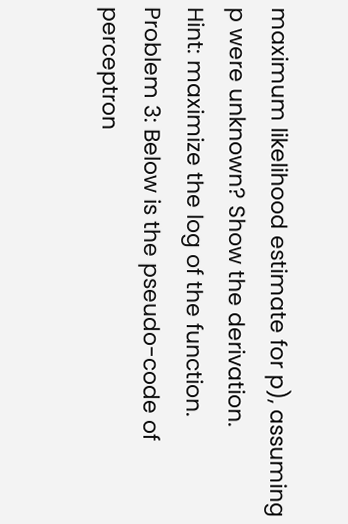maximum likelihood estimate for p), assuming p were unknown? Show the derivation.
Hint: maximize the log of the function.
Problem 3: Below is the pseudo-code of perceptron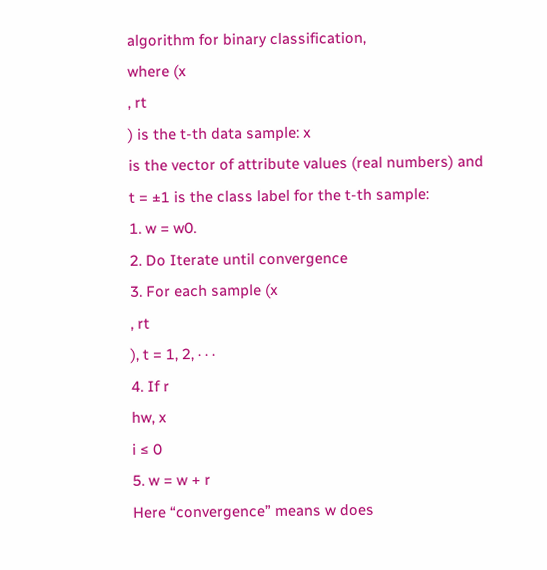algorithm for binary classification,
where (x
, rt
) is the t-th data sample: x
is the vector of attribute values (real numbers) and
t = ±1 is the class label for the t-th sample:
1. w = w0.
2. Do Iterate until convergence
3. For each sample (x
, rt
), t = 1, 2, · · ·
4. If r
hw, x
i ≤ 0
5. w = w + r
Here “convergence” means w does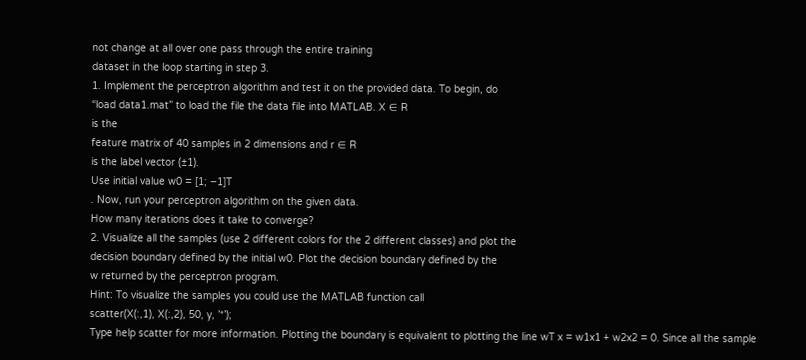not change at all over one pass through the entire training
dataset in the loop starting in step 3.
1. Implement the perceptron algorithm and test it on the provided data. To begin, do
“load data1.mat” to load the file the data file into MATLAB. X ∈ R
is the
feature matrix of 40 samples in 2 dimensions and r ∈ R
is the label vector (±1).
Use initial value w0 = [1; −1]T
. Now, run your perceptron algorithm on the given data.
How many iterations does it take to converge?
2. Visualize all the samples (use 2 different colors for the 2 different classes) and plot the
decision boundary defined by the initial w0. Plot the decision boundary defined by the
w returned by the perceptron program.
Hint: To visualize the samples you could use the MATLAB function call
scatter(X(:,1), X(:,2), 50, y, ’*’);
Type help scatter for more information. Plotting the boundary is equivalent to plotting the line wT x = w1x1 + w2x2 = 0. Since all the sample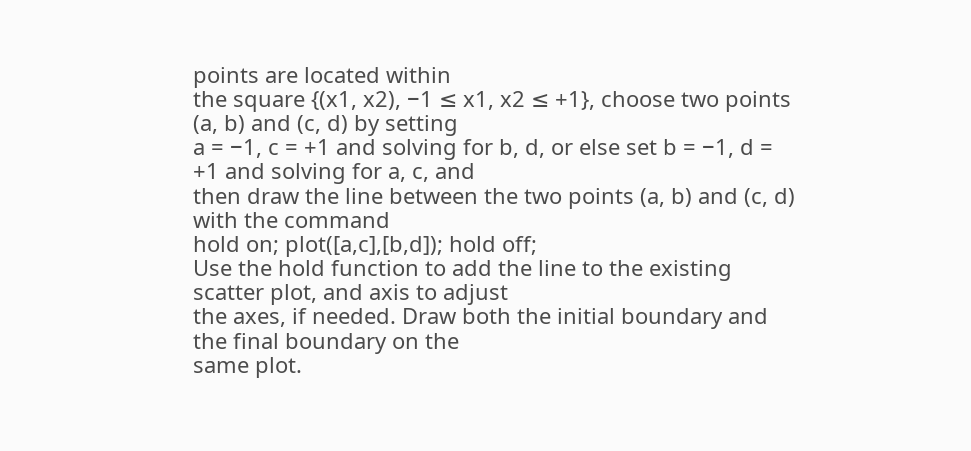points are located within
the square {(x1, x2), −1 ≤ x1, x2 ≤ +1}, choose two points (a, b) and (c, d) by setting
a = −1, c = +1 and solving for b, d, or else set b = −1, d = +1 and solving for a, c, and
then draw the line between the two points (a, b) and (c, d) with the command
hold on; plot([a,c],[b,d]); hold off;
Use the hold function to add the line to the existing scatter plot, and axis to adjust
the axes, if needed. Draw both the initial boundary and the final boundary on the
same plot.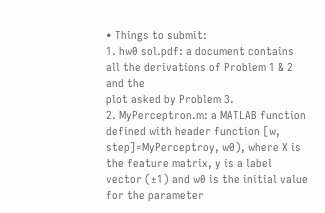• Things to submit:
1. hw0 sol.pdf: a document contains all the derivations of Problem 1 & 2 and the
plot asked by Problem 3.
2. MyPerceptron.m: a MATLAB function defined with header function [w, step]=MyPerceptroy, w0), where X is the feature matrix, y is a label vector (±1) and w0 is the initial value for the parameter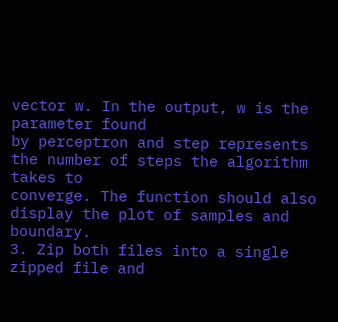vector w. In the output, w is the parameter found
by perceptron and step represents the number of steps the algorithm takes to
converge. The function should also display the plot of samples and boundary.
3. Zip both files into a single zipped file and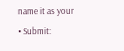name it as your
• Submit: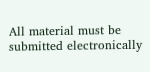All material must be submitted electronically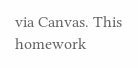via Canvas. This homework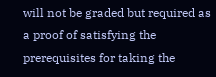will not be graded but required as a proof of satisfying the prerequisites for taking the